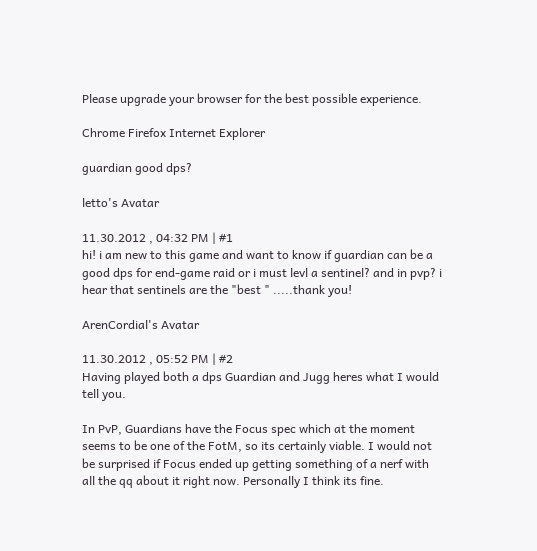Please upgrade your browser for the best possible experience.

Chrome Firefox Internet Explorer

guardian good dps?

letto's Avatar

11.30.2012 , 04:32 PM | #1
hi! i am new to this game and want to know if guardian can be a good dps for end-game raid or i must levl a sentinel? and in pvp? i hear that sentinels are the "best " .....thank you!

ArenCordial's Avatar

11.30.2012 , 05:52 PM | #2
Having played both a dps Guardian and Jugg heres what I would tell you.

In PvP, Guardians have the Focus spec which at the moment seems to be one of the FotM, so its certainly viable. I would not be surprised if Focus ended up getting something of a nerf with all the qq about it right now. Personally I think its fine.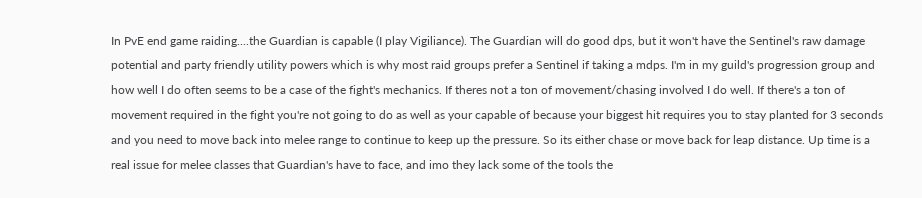In PvE end game raiding....the Guardian is capable (I play Vigiliance). The Guardian will do good dps, but it won't have the Sentinel's raw damage potential and party friendly utility powers which is why most raid groups prefer a Sentinel if taking a mdps. I'm in my guild's progression group and how well I do often seems to be a case of the fight's mechanics. If theres not a ton of movement/chasing involved I do well. If there's a ton of movement required in the fight you're not going to do as well as your capable of because your biggest hit requires you to stay planted for 3 seconds and you need to move back into melee range to continue to keep up the pressure. So its either chase or move back for leap distance. Up time is a real issue for melee classes that Guardian's have to face, and imo they lack some of the tools the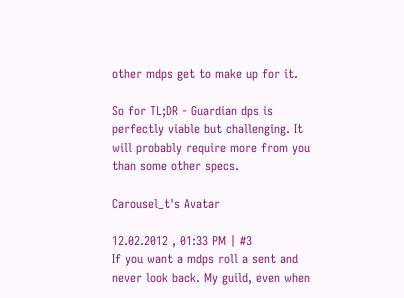other mdps get to make up for it.

So for TL;DR - Guardian dps is perfectly viable but challenging. It will probably require more from you than some other specs.

Carousel_t's Avatar

12.02.2012 , 01:33 PM | #3
If you want a mdps roll a sent and never look back. My guild, even when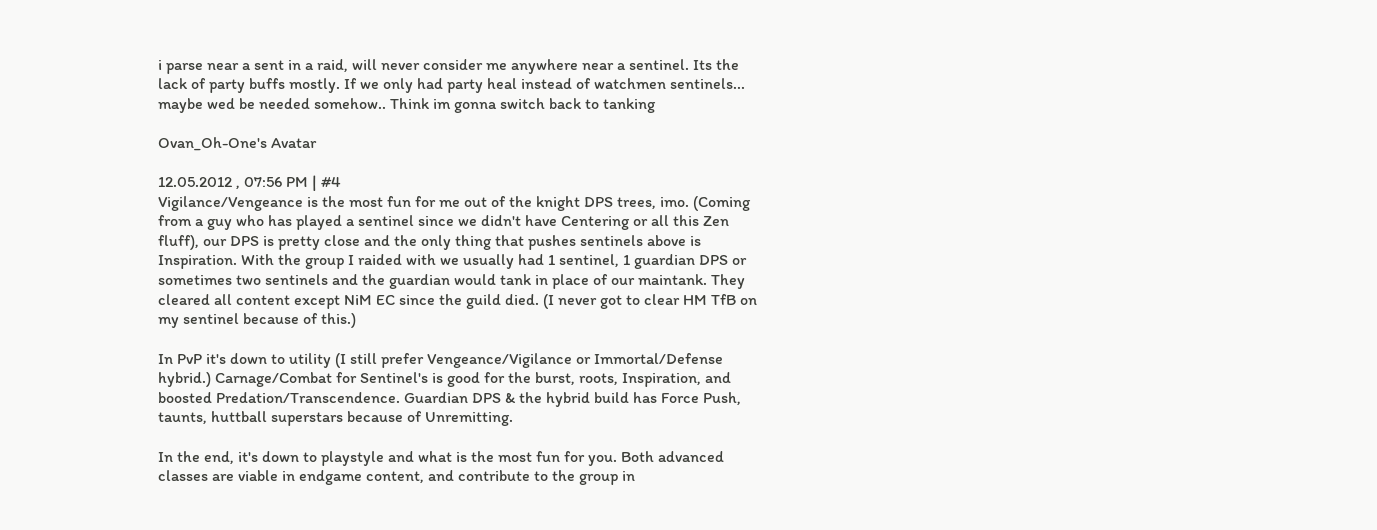i parse near a sent in a raid, will never consider me anywhere near a sentinel. Its the lack of party buffs mostly. If we only had party heal instead of watchmen sentinels... maybe wed be needed somehow.. Think im gonna switch back to tanking

Ovan_Oh-One's Avatar

12.05.2012 , 07:56 PM | #4
Vigilance/Vengeance is the most fun for me out of the knight DPS trees, imo. (Coming from a guy who has played a sentinel since we didn't have Centering or all this Zen fluff), our DPS is pretty close and the only thing that pushes sentinels above is Inspiration. With the group I raided with we usually had 1 sentinel, 1 guardian DPS or sometimes two sentinels and the guardian would tank in place of our maintank. They cleared all content except NiM EC since the guild died. (I never got to clear HM TfB on my sentinel because of this.)

In PvP it's down to utility (I still prefer Vengeance/Vigilance or Immortal/Defense hybrid.) Carnage/Combat for Sentinel's is good for the burst, roots, Inspiration, and boosted Predation/Transcendence. Guardian DPS & the hybrid build has Force Push, taunts, huttball superstars because of Unremitting.

In the end, it's down to playstyle and what is the most fun for you. Both advanced classes are viable in endgame content, and contribute to the group in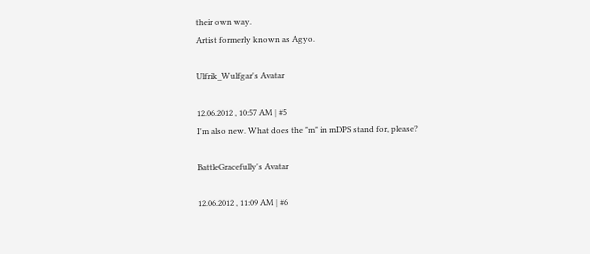their own way.
Artist formerly known as Agyo.

Ulfrik_Wulfgar's Avatar

12.06.2012 , 10:57 AM | #5
I'm also new. What does the "m" in mDPS stand for, please?

BattleGracefully's Avatar

12.06.2012 , 11:09 AM | #6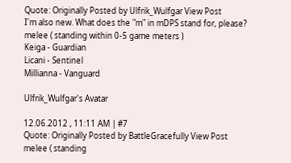Quote: Originally Posted by Ulfrik_Wulfgar View Post
I'm also new. What does the "m" in mDPS stand for, please?
melee ( standing within 0-5 game meters )
Keiga - Guardian
Licani - Sentinel
Millianna - Vanguard

Ulfrik_Wulfgar's Avatar

12.06.2012 , 11:11 AM | #7
Quote: Originally Posted by BattleGracefully View Post
melee ( standing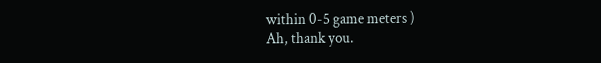within 0-5 game meters )
Ah, thank you.